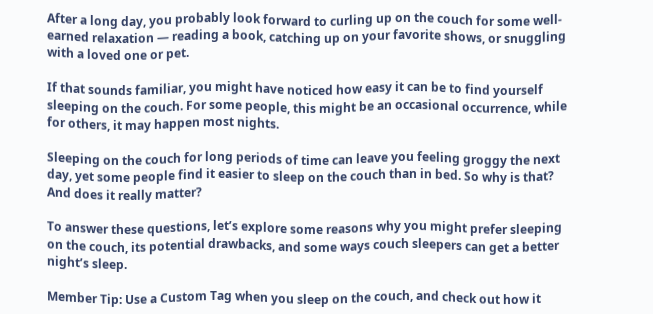After a long day, you probably look forward to curling up on the couch for some well-earned relaxation — reading a book, catching up on your favorite shows, or snuggling with a loved one or pet.

If that sounds familiar, you might have noticed how easy it can be to find yourself sleeping on the couch. For some people, this might be an occasional occurrence, while for others, it may happen most nights.

Sleeping on the couch for long periods of time can leave you feeling groggy the next day, yet some people find it easier to sleep on the couch than in bed. So why is that? And does it really matter?

To answer these questions, let’s explore some reasons why you might prefer sleeping on the couch, its potential drawbacks, and some ways couch sleepers can get a better night’s sleep.

Member Tip: Use a Custom Tag when you sleep on the couch, and check out how it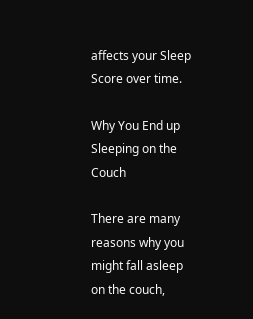affects your Sleep Score over time.

Why You End up Sleeping on the Couch

There are many reasons why you might fall asleep on the couch,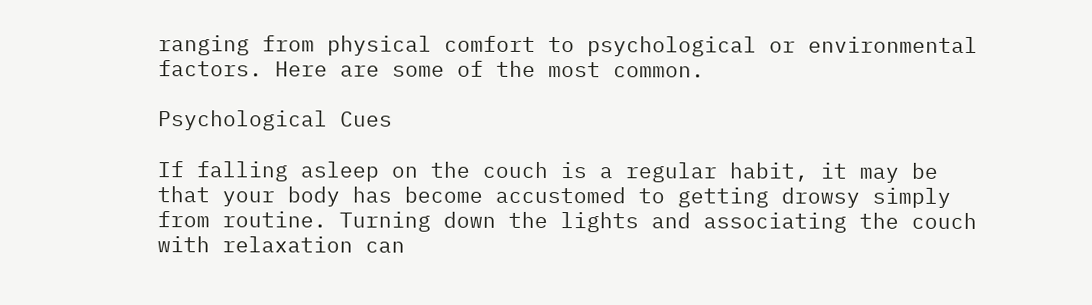ranging from physical comfort to psychological or environmental factors. Here are some of the most common.

Psychological Cues

If falling asleep on the couch is a regular habit, it may be that your body has become accustomed to getting drowsy simply from routine. Turning down the lights and associating the couch with relaxation can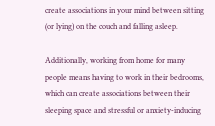create associations in your mind between sitting (or lying) on the couch and falling asleep.

Additionally, working from home for many people means having to work in their bedrooms, which can create associations between their sleeping space and stressful or anxiety-inducing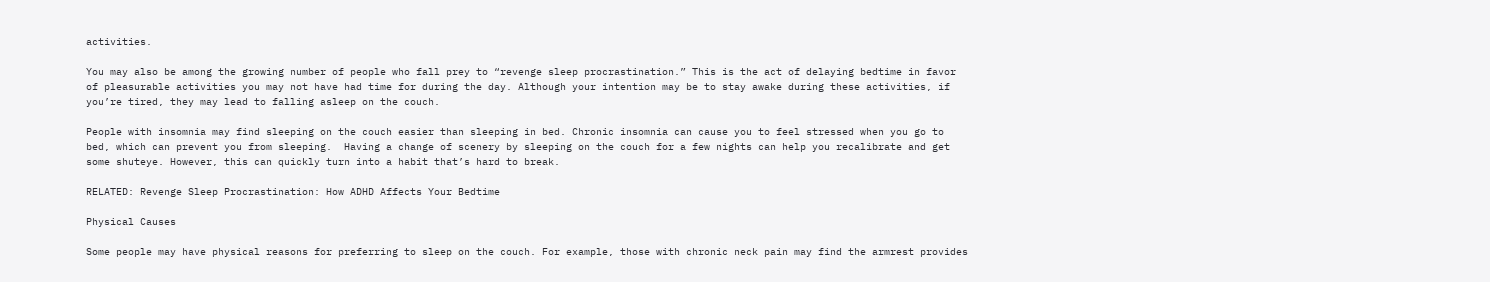activities.

You may also be among the growing number of people who fall prey to “revenge sleep procrastination.” This is the act of delaying bedtime in favor of pleasurable activities you may not have had time for during the day. Although your intention may be to stay awake during these activities, if you’re tired, they may lead to falling asleep on the couch.

People with insomnia may find sleeping on the couch easier than sleeping in bed. Chronic insomnia can cause you to feel stressed when you go to bed, which can prevent you from sleeping.  Having a change of scenery by sleeping on the couch for a few nights can help you recalibrate and get some shuteye. However, this can quickly turn into a habit that’s hard to break.

RELATED: Revenge Sleep Procrastination: How ADHD Affects Your Bedtime

Physical Causes

Some people may have physical reasons for preferring to sleep on the couch. For example, those with chronic neck pain may find the armrest provides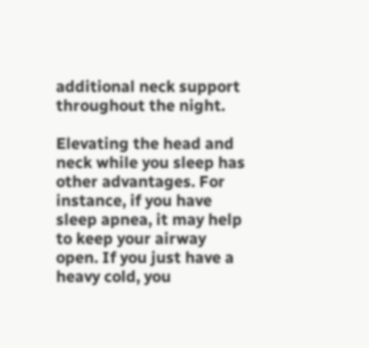additional neck support throughout the night.

Elevating the head and neck while you sleep has other advantages. For instance, if you have sleep apnea, it may help to keep your airway open. If you just have a heavy cold, you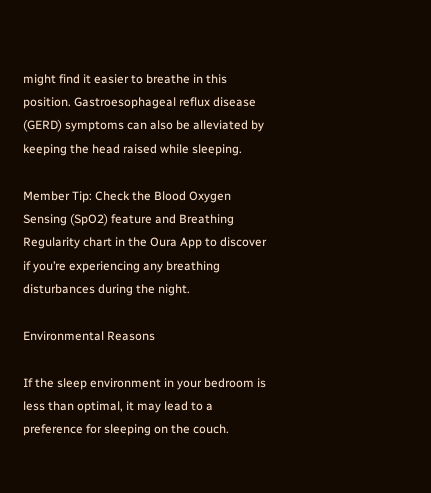might find it easier to breathe in this position. Gastroesophageal reflux disease (GERD) symptoms can also be alleviated by keeping the head raised while sleeping.

Member Tip: Check the Blood Oxygen Sensing (SpO2) feature and Breathing Regularity chart in the Oura App to discover if you’re experiencing any breathing disturbances during the night.

Environmental Reasons

If the sleep environment in your bedroom is less than optimal, it may lead to a preference for sleeping on the couch.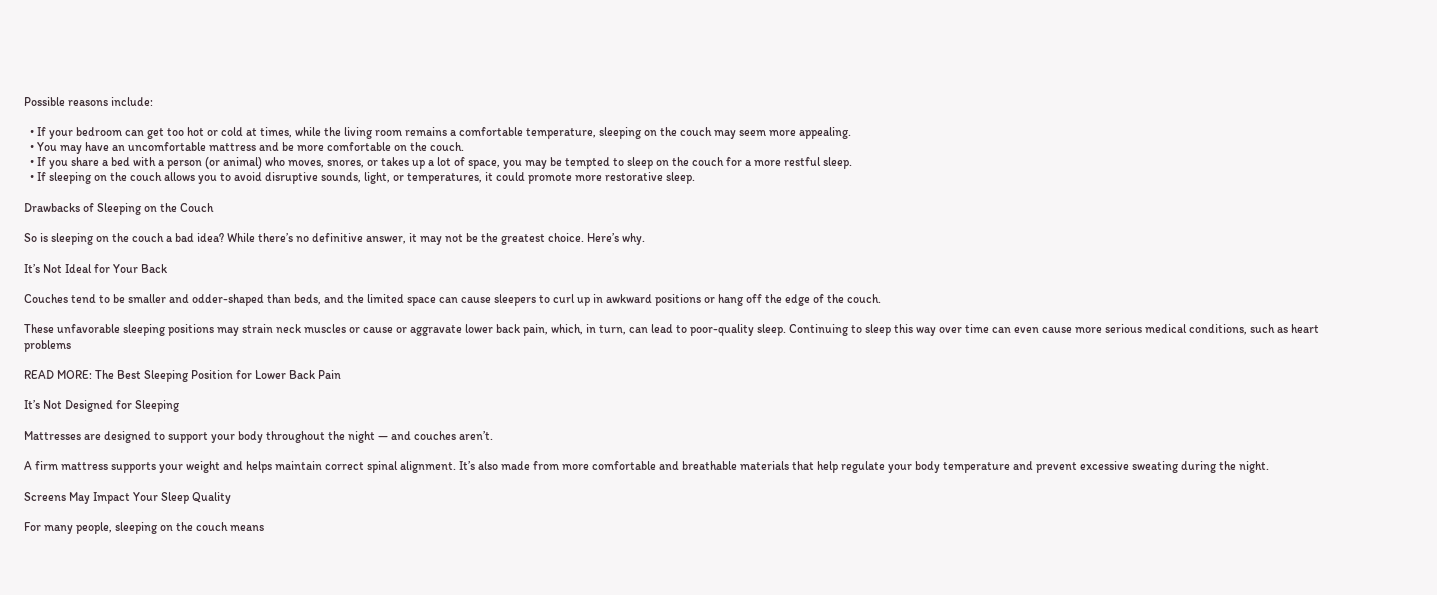Possible reasons include:

  • If your bedroom can get too hot or cold at times, while the living room remains a comfortable temperature, sleeping on the couch may seem more appealing.
  • You may have an uncomfortable mattress and be more comfortable on the couch.
  • If you share a bed with a person (or animal) who moves, snores, or takes up a lot of space, you may be tempted to sleep on the couch for a more restful sleep.
  • If sleeping on the couch allows you to avoid disruptive sounds, light, or temperatures, it could promote more restorative sleep.

Drawbacks of Sleeping on the Couch

So is sleeping on the couch a bad idea? While there’s no definitive answer, it may not be the greatest choice. Here’s why.

It’s Not Ideal for Your Back

Couches tend to be smaller and odder-shaped than beds, and the limited space can cause sleepers to curl up in awkward positions or hang off the edge of the couch.

These unfavorable sleeping positions may strain neck muscles or cause or aggravate lower back pain, which, in turn, can lead to poor-quality sleep. Continuing to sleep this way over time can even cause more serious medical conditions, such as heart problems

READ MORE: The Best Sleeping Position for Lower Back Pain

It’s Not Designed for Sleeping

Mattresses are designed to support your body throughout the night — and couches aren’t.

A firm mattress supports your weight and helps maintain correct spinal alignment. It’s also made from more comfortable and breathable materials that help regulate your body temperature and prevent excessive sweating during the night.

Screens May Impact Your Sleep Quality

For many people, sleeping on the couch means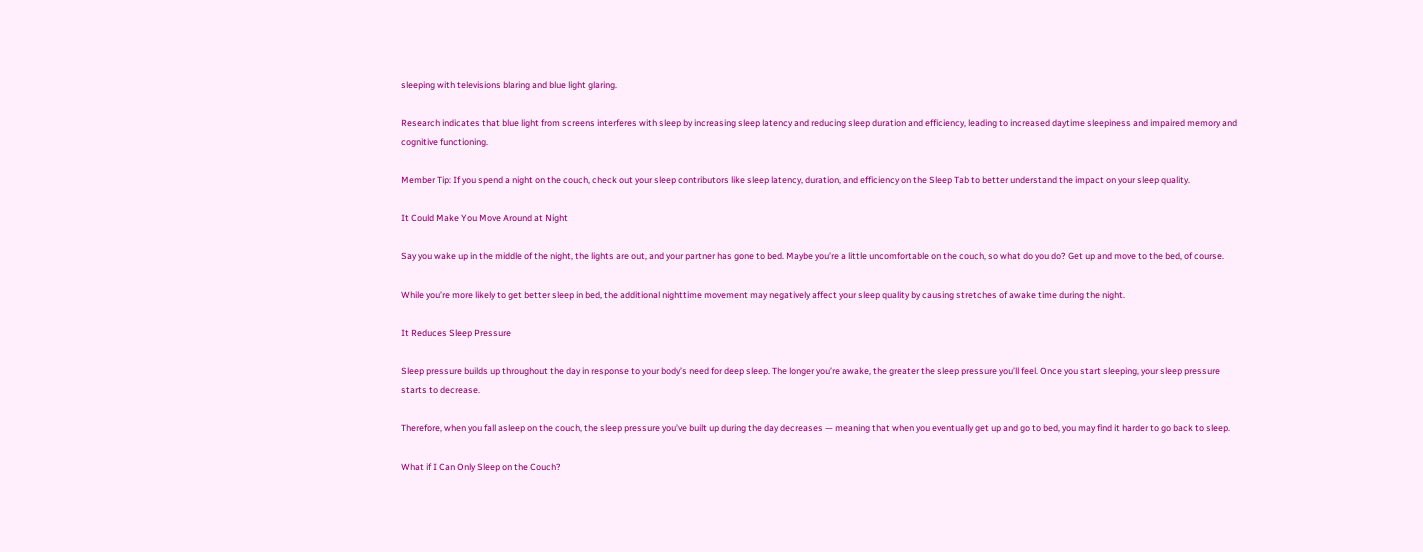sleeping with televisions blaring and blue light glaring.

Research indicates that blue light from screens interferes with sleep by increasing sleep latency and reducing sleep duration and efficiency, leading to increased daytime sleepiness and impaired memory and cognitive functioning.

Member Tip: If you spend a night on the couch, check out your sleep contributors like sleep latency, duration, and efficiency on the Sleep Tab to better understand the impact on your sleep quality.

It Could Make You Move Around at Night

Say you wake up in the middle of the night, the lights are out, and your partner has gone to bed. Maybe you’re a little uncomfortable on the couch, so what do you do? Get up and move to the bed, of course.

While you’re more likely to get better sleep in bed, the additional nighttime movement may negatively affect your sleep quality by causing stretches of awake time during the night.

It Reduces Sleep Pressure

Sleep pressure builds up throughout the day in response to your body’s need for deep sleep. The longer you’re awake, the greater the sleep pressure you’ll feel. Once you start sleeping, your sleep pressure starts to decrease.

Therefore, when you fall asleep on the couch, the sleep pressure you’ve built up during the day decreases — meaning that when you eventually get up and go to bed, you may find it harder to go back to sleep.

What if I Can Only Sleep on the Couch?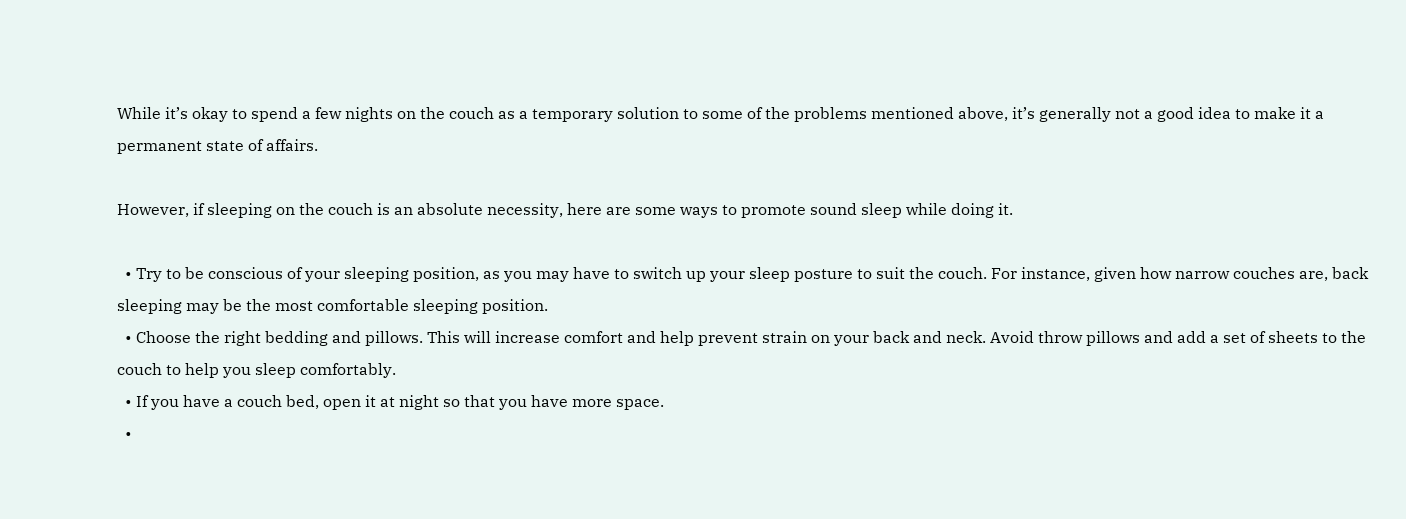While it’s okay to spend a few nights on the couch as a temporary solution to some of the problems mentioned above, it’s generally not a good idea to make it a permanent state of affairs.

However, if sleeping on the couch is an absolute necessity, here are some ways to promote sound sleep while doing it.

  • Try to be conscious of your sleeping position, as you may have to switch up your sleep posture to suit the couch. For instance, given how narrow couches are, back sleeping may be the most comfortable sleeping position.
  • Choose the right bedding and pillows. This will increase comfort and help prevent strain on your back and neck. Avoid throw pillows and add a set of sheets to the couch to help you sleep comfortably.
  • If you have a couch bed, open it at night so that you have more space.
  •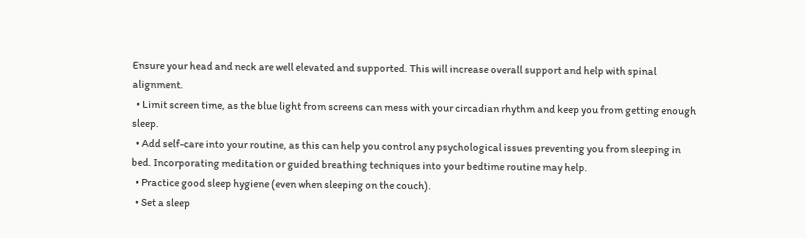Ensure your head and neck are well elevated and supported. This will increase overall support and help with spinal alignment.
  • Limit screen time, as the blue light from screens can mess with your circadian rhythm and keep you from getting enough sleep.
  • Add self-care into your routine, as this can help you control any psychological issues preventing you from sleeping in bed. Incorporating meditation or guided breathing techniques into your bedtime routine may help.
  • Practice good sleep hygiene (even when sleeping on the couch).
  • Set a sleep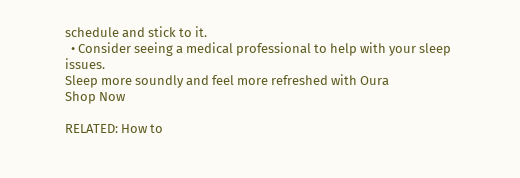schedule and stick to it.
  • Consider seeing a medical professional to help with your sleep issues.
Sleep more soundly and feel more refreshed with Oura
Shop Now

RELATED: How to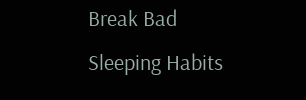Break Bad Sleeping Habits